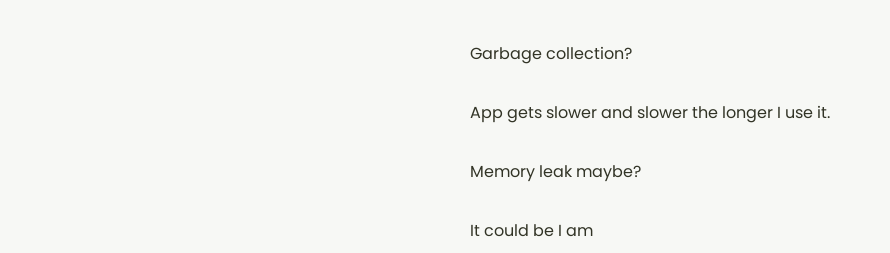Garbage collection?

App gets slower and slower the longer I use it.

Memory leak maybe?

It could be I am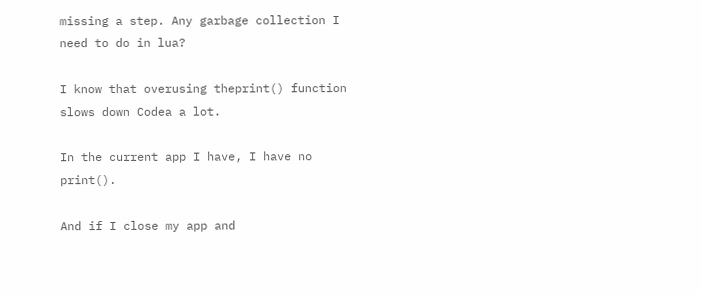missing a step. Any garbage collection I need to do in lua?

I know that overusing theprint() function slows down Codea a lot.

In the current app I have, I have no print().

And if I close my app and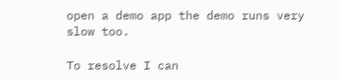open a demo app the demo runs very slow too.

To resolve I can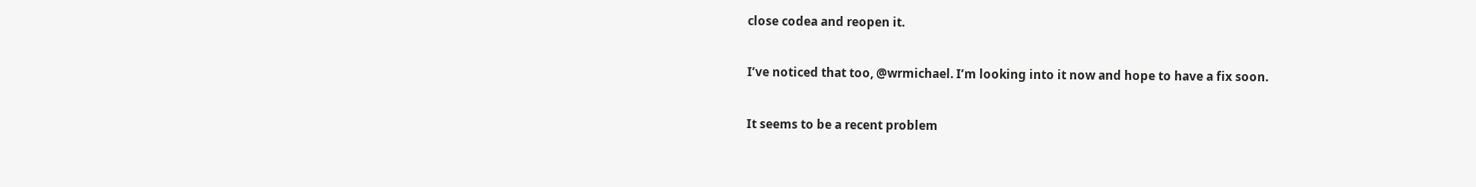close codea and reopen it.

I’ve noticed that too, @wrmichael. I’m looking into it now and hope to have a fix soon.

It seems to be a recent problem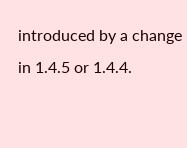introduced by a change in 1.4.5 or 1.4.4.